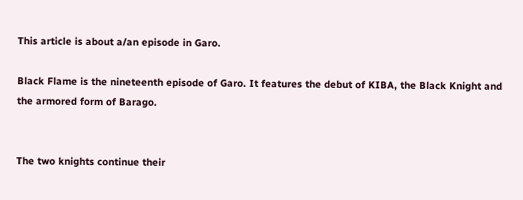This article is about a/an episode in Garo.

Black Flame is the nineteenth episode of Garo. It features the debut of KIBA, the Black Knight and the armored form of Barago.


The two knights continue their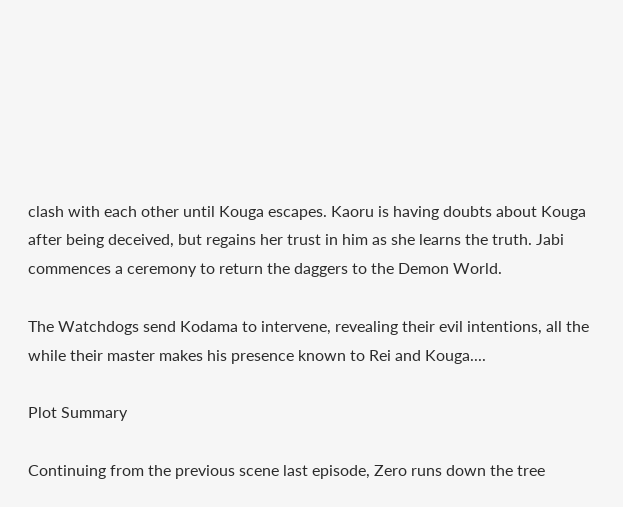clash with each other until Kouga escapes. Kaoru is having doubts about Kouga after being deceived, but regains her trust in him as she learns the truth. Jabi commences a ceremony to return the daggers to the Demon World.

The Watchdogs send Kodama to intervene, revealing their evil intentions, all the while their master makes his presence known to Rei and Kouga....

Plot Summary

Continuing from the previous scene last episode, Zero runs down the tree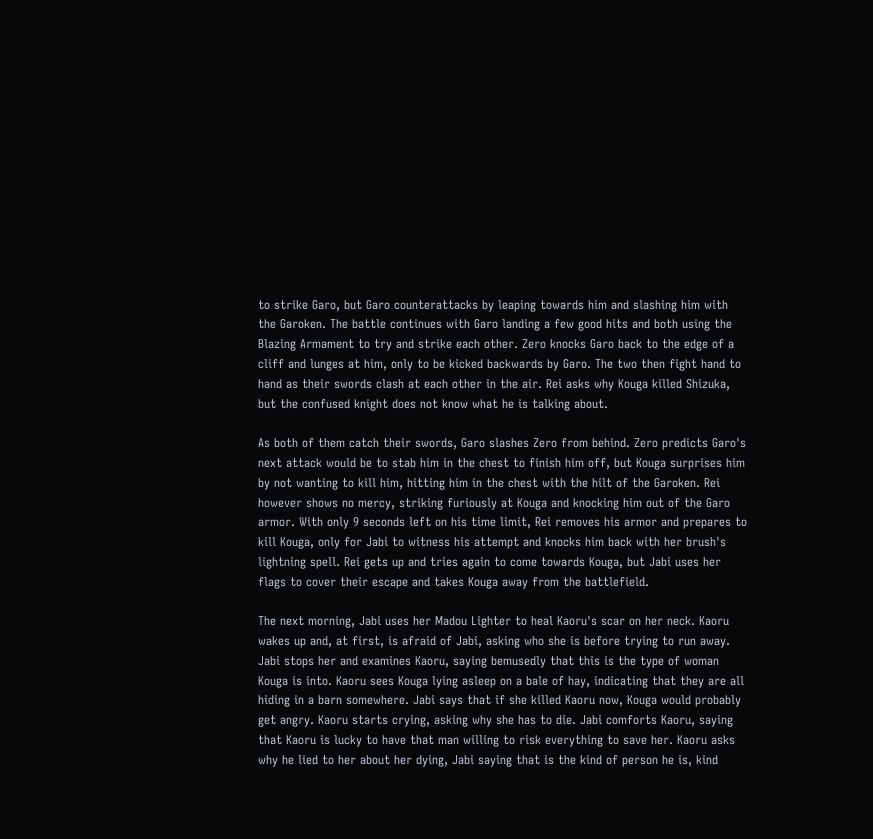to strike Garo, but Garo counterattacks by leaping towards him and slashing him with the Garoken. The battle continues with Garo landing a few good hits and both using the Blazing Armament to try and strike each other. Zero knocks Garo back to the edge of a cliff and lunges at him, only to be kicked backwards by Garo. The two then fight hand to hand as their swords clash at each other in the air. Rei asks why Kouga killed Shizuka, but the confused knight does not know what he is talking about.

As both of them catch their swords, Garo slashes Zero from behind. Zero predicts Garo's next attack would be to stab him in the chest to finish him off, but Kouga surprises him by not wanting to kill him, hitting him in the chest with the hilt of the Garoken. Rei however shows no mercy, striking furiously at Kouga and knocking him out of the Garo armor. With only 9 seconds left on his time limit, Rei removes his armor and prepares to kill Kouga, only for Jabi to witness his attempt and knocks him back with her brush's lightning spell. Rei gets up and tries again to come towards Kouga, but Jabi uses her flags to cover their escape and takes Kouga away from the battlefield.

The next morning, Jabi uses her Madou Lighter to heal Kaoru's scar on her neck. Kaoru wakes up and, at first, is afraid of Jabi, asking who she is before trying to run away. Jabi stops her and examines Kaoru, saying bemusedly that this is the type of woman Kouga is into. Kaoru sees Kouga lying asleep on a bale of hay, indicating that they are all hiding in a barn somewhere. Jabi says that if she killed Kaoru now, Kouga would probably get angry. Kaoru starts crying, asking why she has to die. Jabi comforts Kaoru, saying that Kaoru is lucky to have that man willing to risk everything to save her. Kaoru asks why he lied to her about her dying, Jabi saying that is the kind of person he is, kind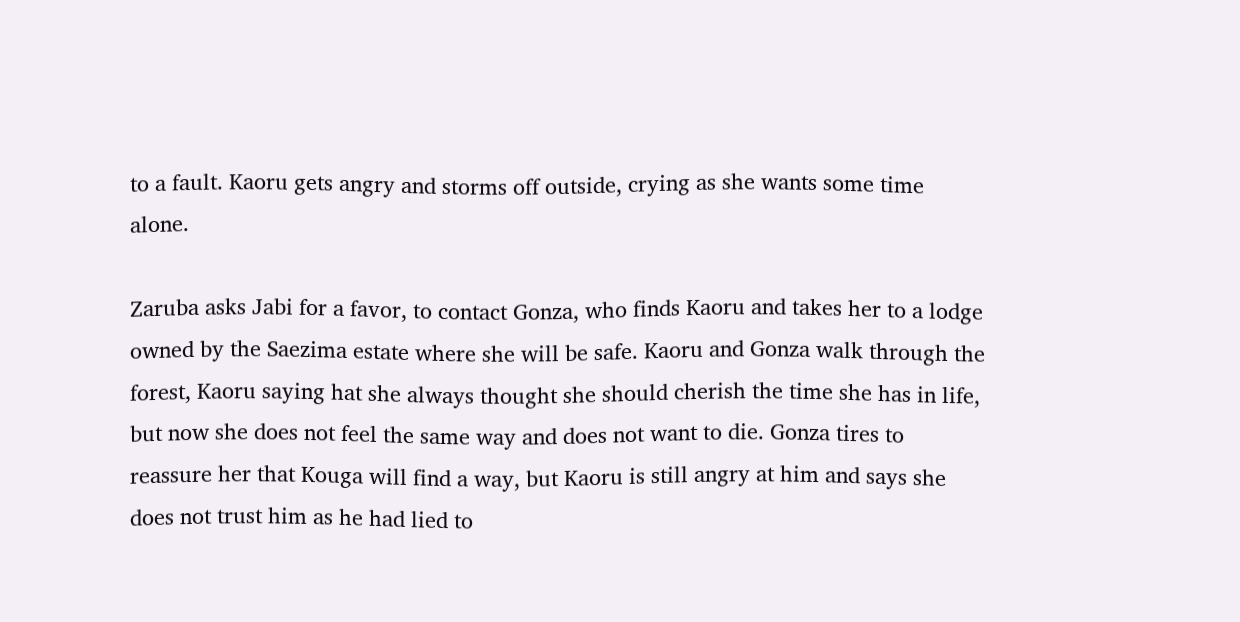to a fault. Kaoru gets angry and storms off outside, crying as she wants some time alone.

Zaruba asks Jabi for a favor, to contact Gonza, who finds Kaoru and takes her to a lodge owned by the Saezima estate where she will be safe. Kaoru and Gonza walk through the forest, Kaoru saying hat she always thought she should cherish the time she has in life, but now she does not feel the same way and does not want to die. Gonza tires to reassure her that Kouga will find a way, but Kaoru is still angry at him and says she does not trust him as he had lied to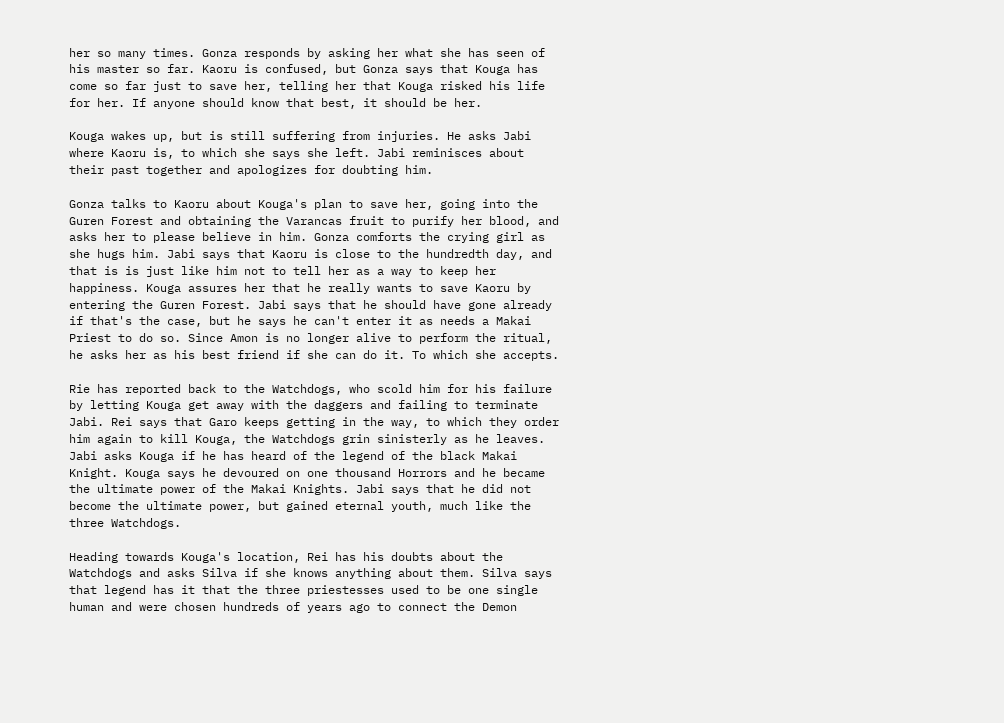her so many times. Gonza responds by asking her what she has seen of his master so far. Kaoru is confused, but Gonza says that Kouga has come so far just to save her, telling her that Kouga risked his life for her. If anyone should know that best, it should be her.

Kouga wakes up, but is still suffering from injuries. He asks Jabi where Kaoru is, to which she says she left. Jabi reminisces about their past together and apologizes for doubting him.

Gonza talks to Kaoru about Kouga's plan to save her, going into the Guren Forest and obtaining the Varancas fruit to purify her blood, and asks her to please believe in him. Gonza comforts the crying girl as she hugs him. Jabi says that Kaoru is close to the hundredth day, and that is is just like him not to tell her as a way to keep her happiness. Kouga assures her that he really wants to save Kaoru by entering the Guren Forest. Jabi says that he should have gone already if that's the case, but he says he can't enter it as needs a Makai Priest to do so. Since Amon is no longer alive to perform the ritual, he asks her as his best friend if she can do it. To which she accepts.

Rie has reported back to the Watchdogs, who scold him for his failure by letting Kouga get away with the daggers and failing to terminate Jabi. Rei says that Garo keeps getting in the way, to which they order him again to kill Kouga, the Watchdogs grin sinisterly as he leaves. Jabi asks Kouga if he has heard of the legend of the black Makai Knight. Kouga says he devoured on one thousand Horrors and he became the ultimate power of the Makai Knights. Jabi says that he did not become the ultimate power, but gained eternal youth, much like the three Watchdogs.

Heading towards Kouga's location, Rei has his doubts about the Watchdogs and asks Silva if she knows anything about them. Silva says that legend has it that the three priestesses used to be one single human and were chosen hundreds of years ago to connect the Demon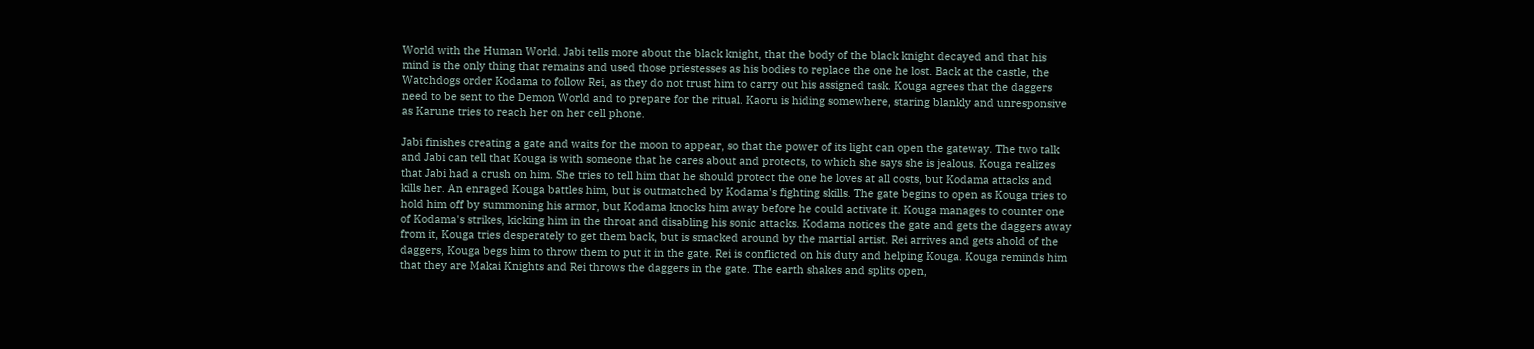World with the Human World. Jabi tells more about the black knight, that the body of the black knight decayed and that his mind is the only thing that remains and used those priestesses as his bodies to replace the one he lost. Back at the castle, the Watchdogs order Kodama to follow Rei, as they do not trust him to carry out his assigned task. Kouga agrees that the daggers need to be sent to the Demon World and to prepare for the ritual. Kaoru is hiding somewhere, staring blankly and unresponsive as Karune tries to reach her on her cell phone.

Jabi finishes creating a gate and waits for the moon to appear, so that the power of its light can open the gateway. The two talk and Jabi can tell that Kouga is with someone that he cares about and protects, to which she says she is jealous. Kouga realizes that Jabi had a crush on him. She tries to tell him that he should protect the one he loves at all costs, but Kodama attacks and kills her. An enraged Kouga battles him, but is outmatched by Kodama's fighting skills. The gate begins to open as Kouga tries to hold him off by summoning his armor, but Kodama knocks him away before he could activate it. Kouga manages to counter one of Kodama's strikes, kicking him in the throat and disabling his sonic attacks. Kodama notices the gate and gets the daggers away from it, Kouga tries desperately to get them back, but is smacked around by the martial artist. Rei arrives and gets ahold of the daggers, Kouga begs him to throw them to put it in the gate. Rei is conflicted on his duty and helping Kouga. Kouga reminds him that they are Makai Knights and Rei throws the daggers in the gate. The earth shakes and splits open,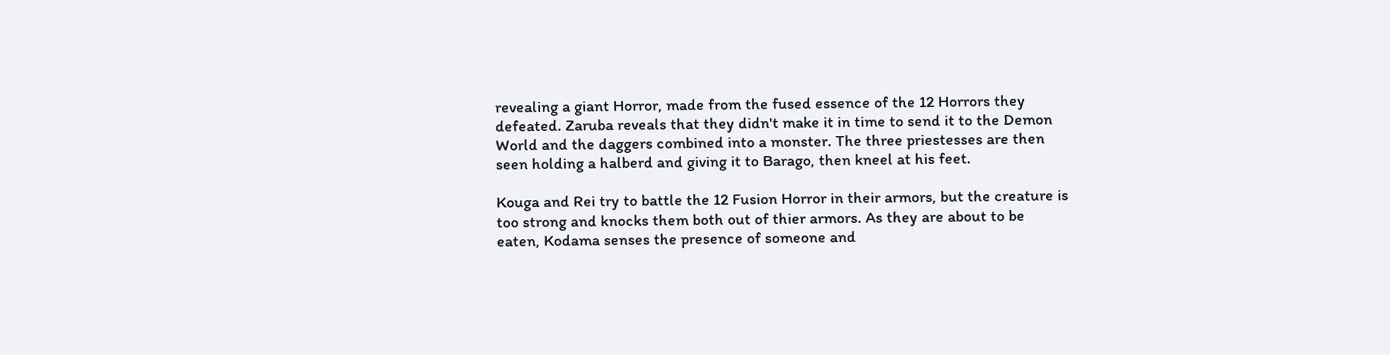revealing a giant Horror, made from the fused essence of the 12 Horrors they defeated. Zaruba reveals that they didn't make it in time to send it to the Demon World and the daggers combined into a monster. The three priestesses are then seen holding a halberd and giving it to Barago, then kneel at his feet.

Kouga and Rei try to battle the 12 Fusion Horror in their armors, but the creature is too strong and knocks them both out of thier armors. As they are about to be eaten, Kodama senses the presence of someone and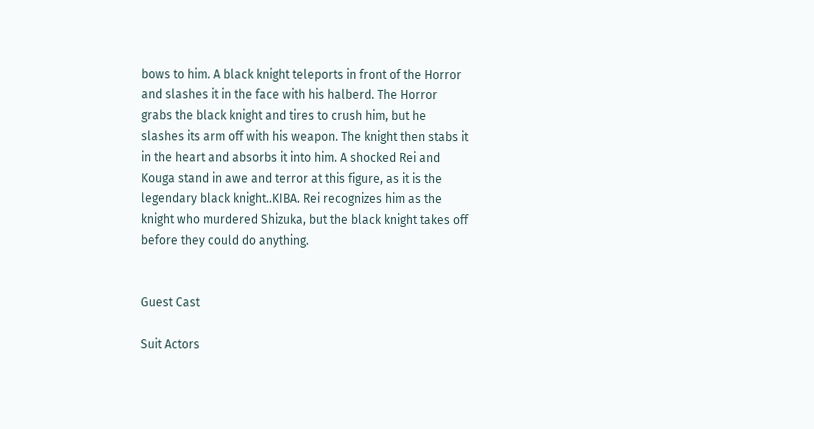bows to him. A black knight teleports in front of the Horror and slashes it in the face with his halberd. The Horror grabs the black knight and tires to crush him, but he slashes its arm off with his weapon. The knight then stabs it in the heart and absorbs it into him. A shocked Rei and Kouga stand in awe and terror at this figure, as it is the legendary black knight..KIBA. Rei recognizes him as the knight who murdered Shizuka, but the black knight takes off before they could do anything.


Guest Cast

Suit Actors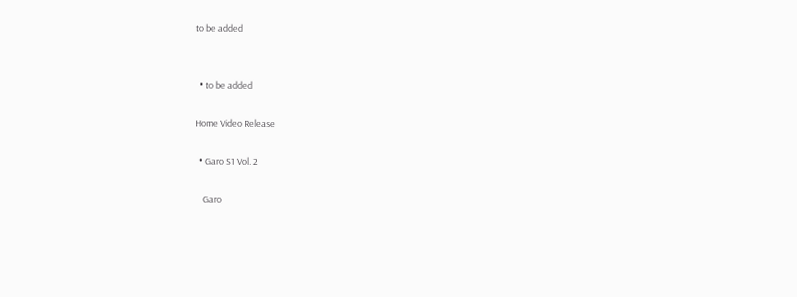to be added


  • to be added

Home Video Release

  • Garo S1 Vol. 2

    Garo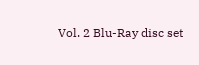Vol. 2 Blu-Ray disc set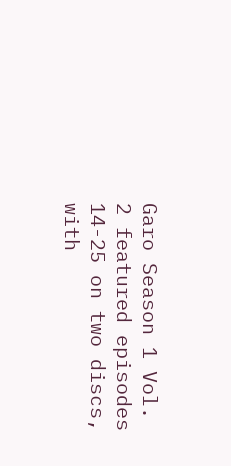Garo Season 1 Vol. 2 featured episodes 14-25 on two discs, with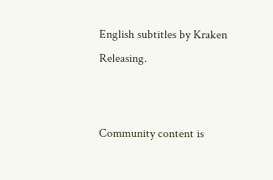English subtitles by Kraken Releasing.


Community content is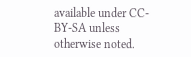available under CC-BY-SA unless otherwise noted.